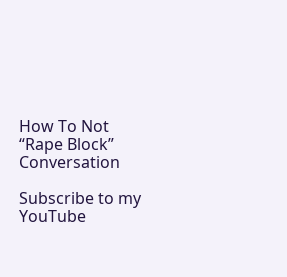How To Not “Rape Block” Conversation

Subscribe to my YouTube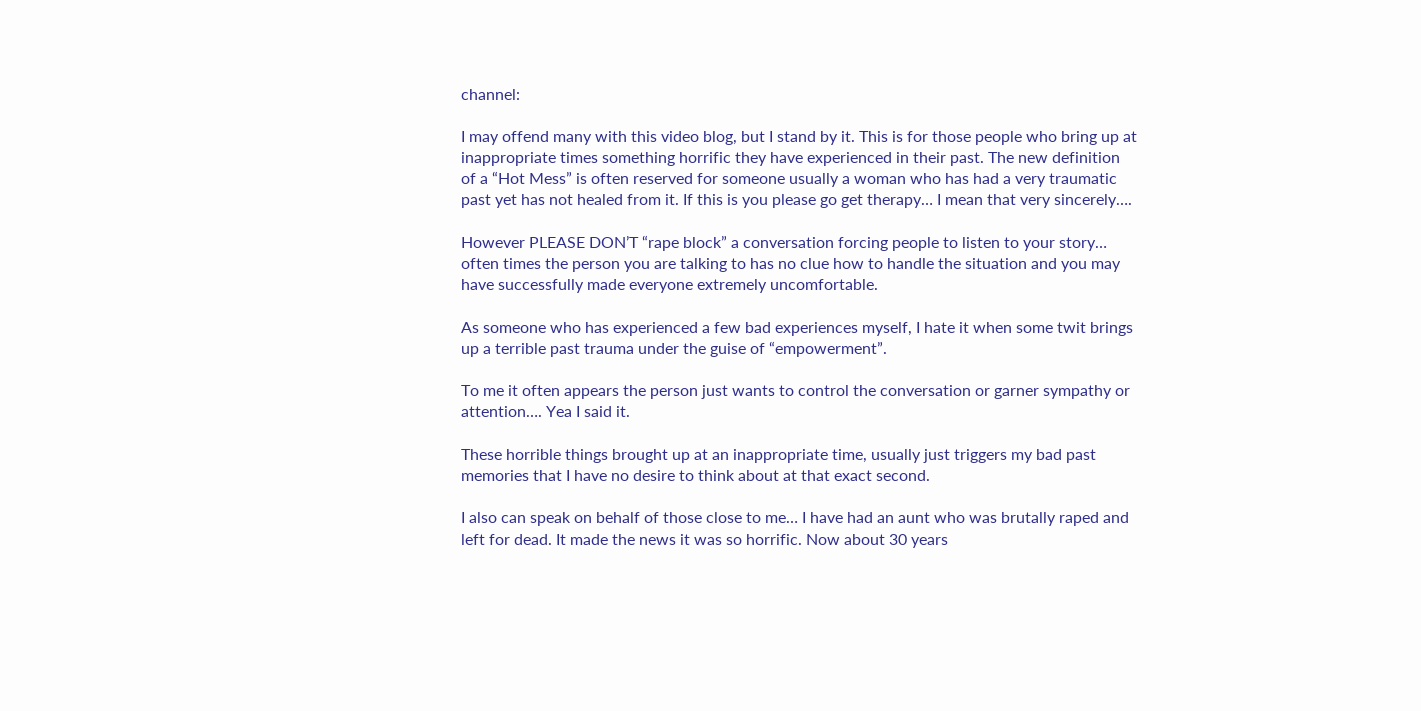channel:

I may offend many with this video blog, but I stand by it. This is for those people who bring up at inappropriate times something horrific they have experienced in their past. The new definition of a “Hot Mess” is often reserved for someone usually a woman who has had a very traumatic past yet has not healed from it. If this is you please go get therapy… I mean that very sincerely….

However PLEASE DON’T “rape block” a conversation forcing people to listen to your story… often times the person you are talking to has no clue how to handle the situation and you may have successfully made everyone extremely uncomfortable.

As someone who has experienced a few bad experiences myself, I hate it when some twit brings up a terrible past trauma under the guise of “empowerment”.

To me it often appears the person just wants to control the conversation or garner sympathy or attention…. Yea I said it.

These horrible things brought up at an inappropriate time, usually just triggers my bad past memories that I have no desire to think about at that exact second.

I also can speak on behalf of those close to me… I have had an aunt who was brutally raped and left for dead. It made the news it was so horrific. Now about 30 years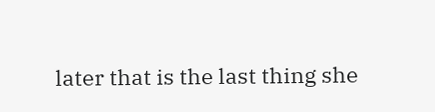later that is the last thing she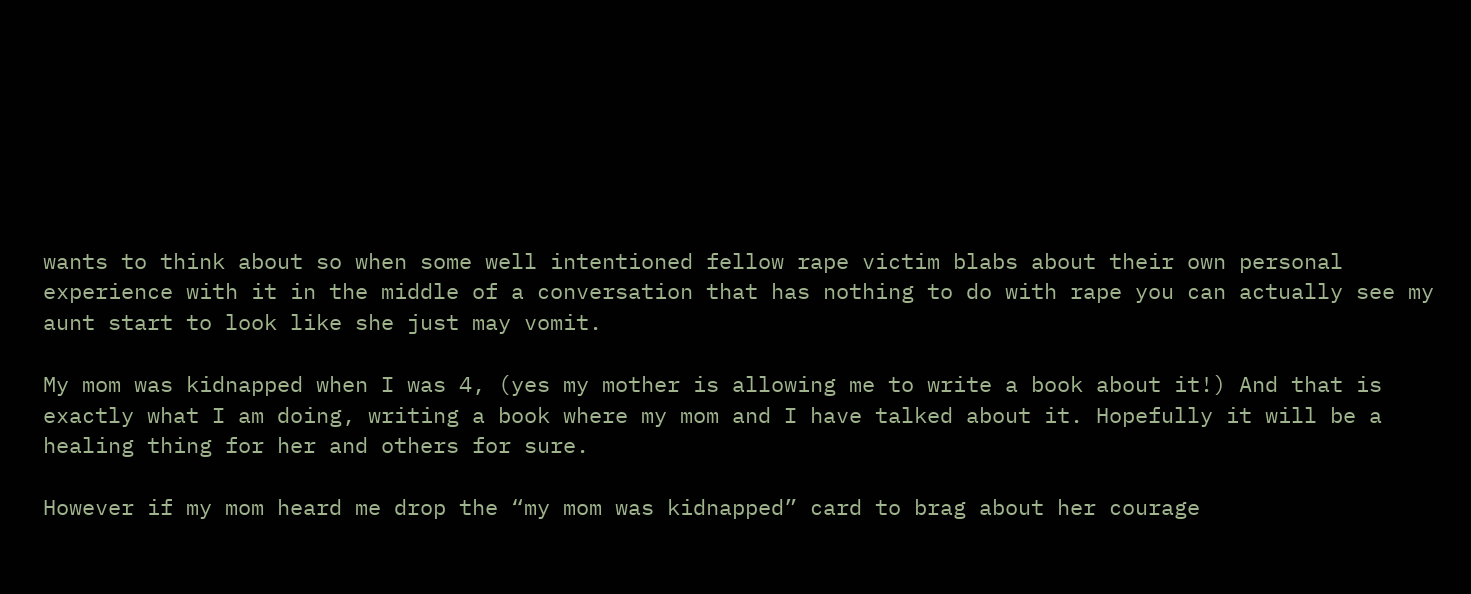wants to think about so when some well intentioned fellow rape victim blabs about their own personal experience with it in the middle of a conversation that has nothing to do with rape you can actually see my aunt start to look like she just may vomit.

My mom was kidnapped when I was 4, (yes my mother is allowing me to write a book about it!) And that is exactly what I am doing, writing a book where my mom and I have talked about it. Hopefully it will be a healing thing for her and others for sure.

However if my mom heard me drop the “my mom was kidnapped” card to brag about her courage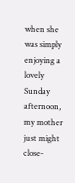when she was simply enjoying a lovely Sunday afternoon, my mother just might close-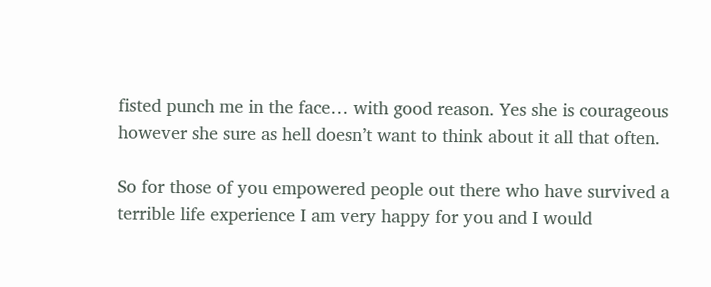fisted punch me in the face… with good reason. Yes she is courageous however she sure as hell doesn’t want to think about it all that often.

So for those of you empowered people out there who have survived a terrible life experience I am very happy for you and I would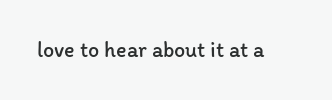love to hear about it at a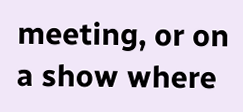meeting, or on a show where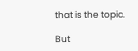that is the topic.

But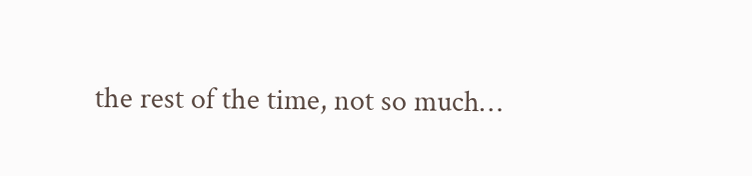the rest of the time, not so much…